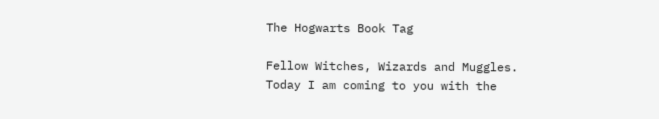The Hogwarts Book Tag

Fellow Witches, Wizards and Muggles. Today I am coming to you with the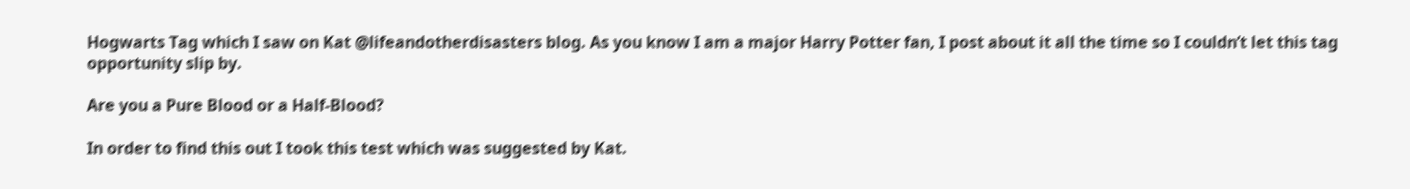Hogwarts Tag which I saw on Kat @lifeandotherdisasters blog. As you know I am a major Harry Potter fan, I post about it all the time so I couldn’t let this tag opportunity slip by.

Are you a Pure Blood or a Half-Blood?

In order to find this out I took this test which was suggested by Kat.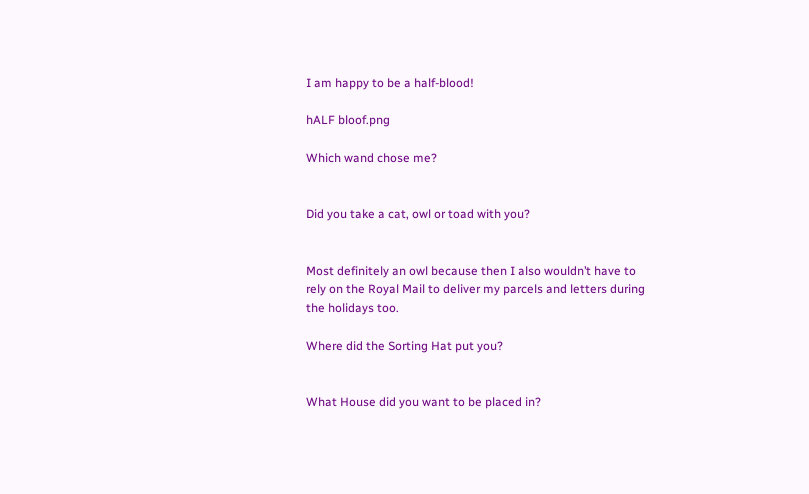I am happy to be a half-blood!

hALF bloof.png

Which wand chose me?


Did you take a cat, owl or toad with you?


Most definitely an owl because then I also wouldn’t have to rely on the Royal Mail to deliver my parcels and letters during the holidays too.

Where did the Sorting Hat put you?


What House did you want to be placed in?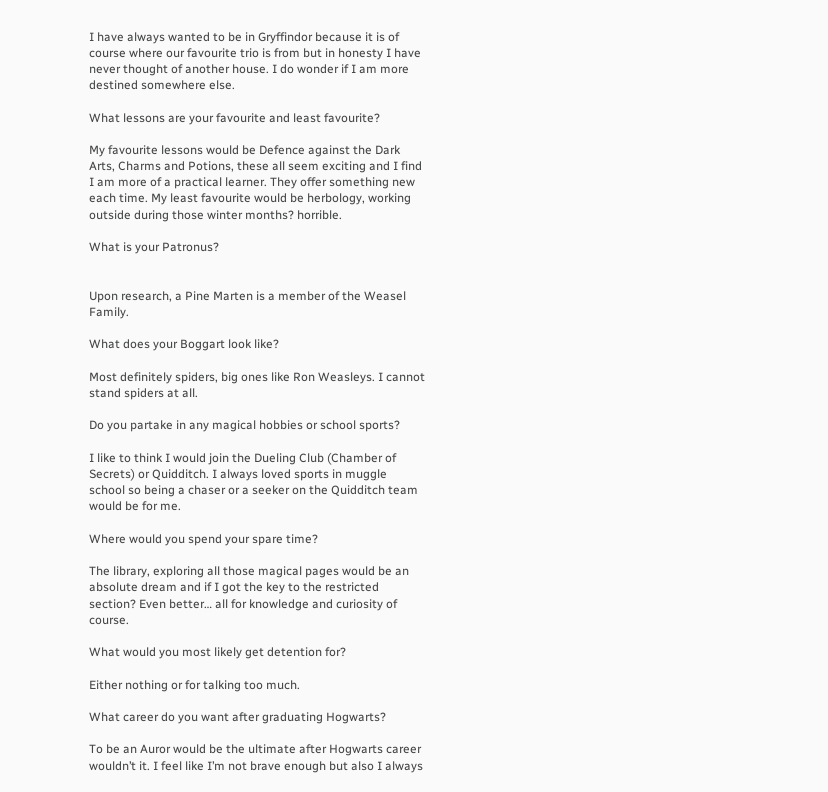I have always wanted to be in Gryffindor because it is of course where our favourite trio is from but in honesty I have never thought of another house. I do wonder if I am more destined somewhere else.

What lessons are your favourite and least favourite?

My favourite lessons would be Defence against the Dark Arts, Charms and Potions, these all seem exciting and I find I am more of a practical learner. They offer something new each time. My least favourite would be herbology, working outside during those winter months? horrible.

What is your Patronus?


Upon research, a Pine Marten is a member of the Weasel Family.

What does your Boggart look like?

Most definitely spiders, big ones like Ron Weasleys. I cannot stand spiders at all.

Do you partake in any magical hobbies or school sports?

I like to think I would join the Dueling Club (Chamber of Secrets) or Quidditch. I always loved sports in muggle school so being a chaser or a seeker on the Quidditch team would be for me.

Where would you spend your spare time?

The library, exploring all those magical pages would be an absolute dream and if I got the key to the restricted section? Even better… all for knowledge and curiosity of course.

What would you most likely get detention for?

Either nothing or for talking too much.

What career do you want after graduating Hogwarts?

To be an Auror would be the ultimate after Hogwarts career wouldn’t it. I feel like I’m not brave enough but also I always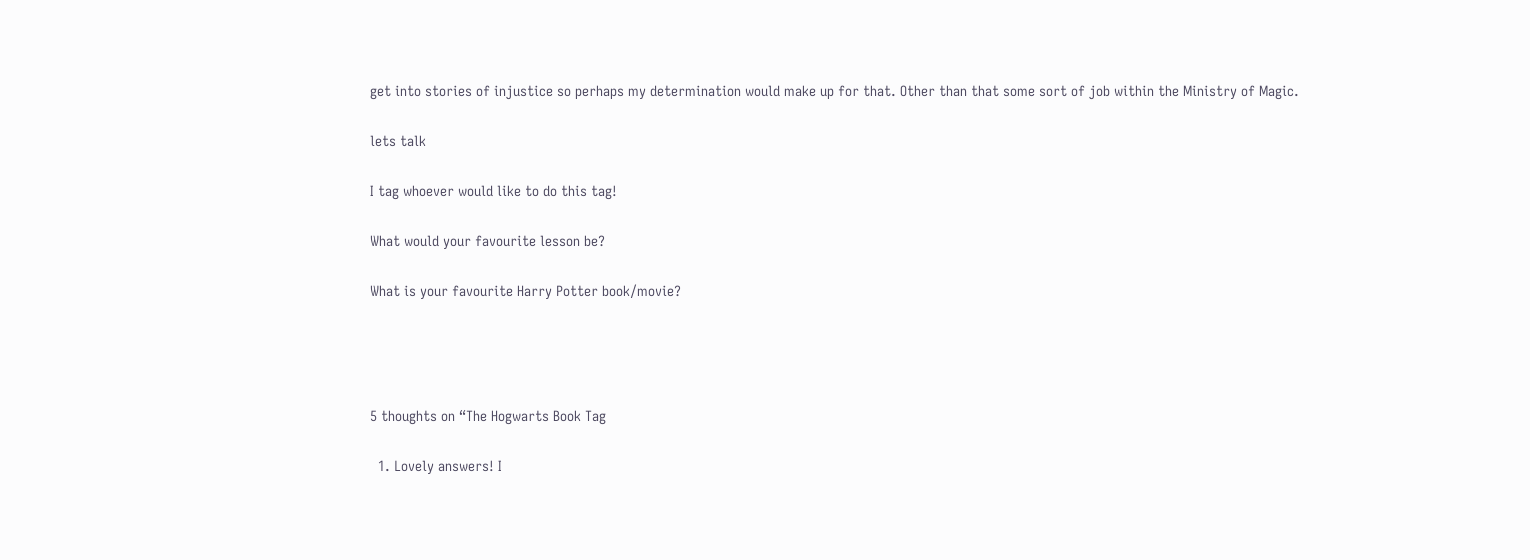get into stories of injustice so perhaps my determination would make up for that. Other than that some sort of job within the Ministry of Magic.

lets talk

I tag whoever would like to do this tag!

What would your favourite lesson be?

What is your favourite Harry Potter book/movie?




5 thoughts on “The Hogwarts Book Tag

  1. Lovely answers! I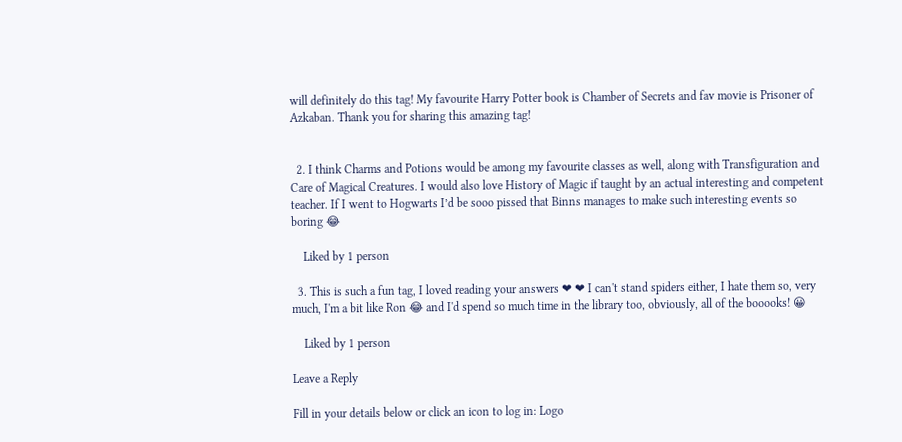will definitely do this tag! My favourite Harry Potter book is Chamber of Secrets and fav movie is Prisoner of Azkaban. Thank you for sharing this amazing tag!


  2. I think Charms and Potions would be among my favourite classes as well, along with Transfiguration and Care of Magical Creatures. I would also love History of Magic if taught by an actual interesting and competent teacher. If I went to Hogwarts I’d be sooo pissed that Binns manages to make such interesting events so boring 😂

    Liked by 1 person

  3. This is such a fun tag, I loved reading your answers ❤ ❤ I can't stand spiders either, I hate them so, very much, I'm a bit like Ron 😂 and I'd spend so much time in the library too, obviously, all of the booooks! 😀

    Liked by 1 person

Leave a Reply

Fill in your details below or click an icon to log in: Logo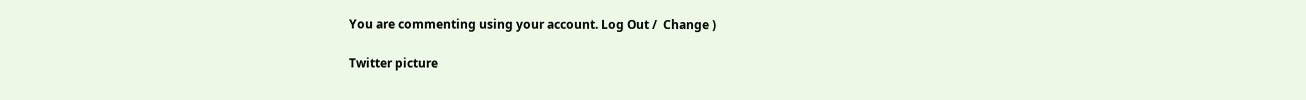You are commenting using your account. Log Out /  Change )

Twitter picture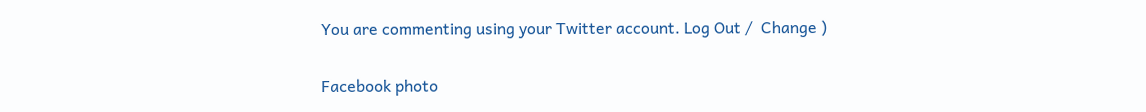You are commenting using your Twitter account. Log Out /  Change )

Facebook photo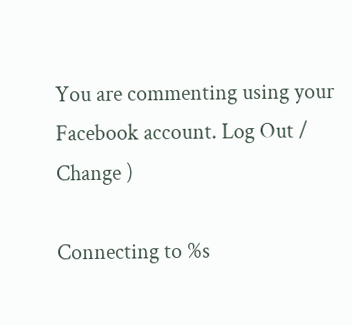You are commenting using your Facebook account. Log Out /  Change )

Connecting to %s